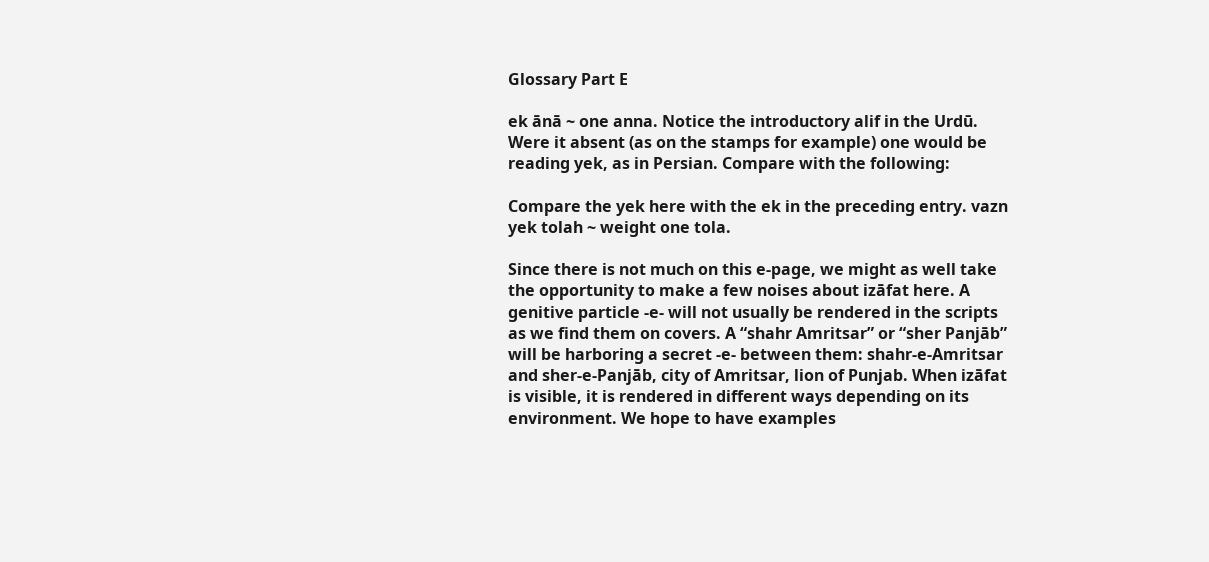Glossary Part E

ek ānā ~ one anna. Notice the introductory alif in the Urdū. Were it absent (as on the stamps for example) one would be reading yek, as in Persian. Compare with the following:

Compare the yek here with the ek in the preceding entry. vazn yek tolah ~ weight one tola.

Since there is not much on this e-page, we might as well take the opportunity to make a few noises about izāfat here. A genitive particle -e- will not usually be rendered in the scripts as we find them on covers. A “shahr Amritsar” or “sher Panjāb” will be harboring a secret -e- between them: shahr-e-Amritsar and sher-e-Panjāb, city of Amritsar, lion of Punjab. When izāfat is visible, it is rendered in different ways depending on its environment. We hope to have examples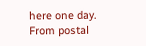here one day. From postal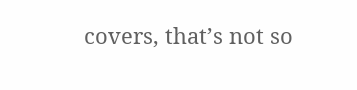covers, that’s not so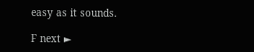easy as it sounds.

F next ►